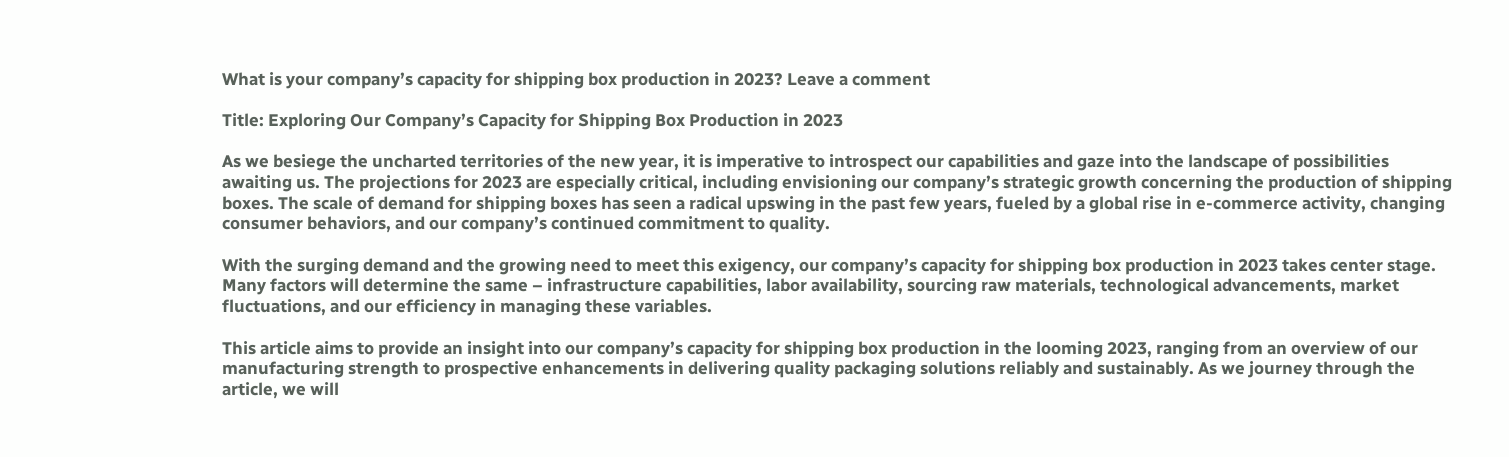What is your company’s capacity for shipping box production in 2023? Leave a comment

Title: Exploring Our Company’s Capacity for Shipping Box Production in 2023

As we besiege the uncharted territories of the new year, it is imperative to introspect our capabilities and gaze into the landscape of possibilities awaiting us. The projections for 2023 are especially critical, including envisioning our company’s strategic growth concerning the production of shipping boxes. The scale of demand for shipping boxes has seen a radical upswing in the past few years, fueled by a global rise in e-commerce activity, changing consumer behaviors, and our company’s continued commitment to quality.

With the surging demand and the growing need to meet this exigency, our company’s capacity for shipping box production in 2023 takes center stage. Many factors will determine the same – infrastructure capabilities, labor availability, sourcing raw materials, technological advancements, market fluctuations, and our efficiency in managing these variables.

This article aims to provide an insight into our company’s capacity for shipping box production in the looming 2023, ranging from an overview of our manufacturing strength to prospective enhancements in delivering quality packaging solutions reliably and sustainably. As we journey through the article, we will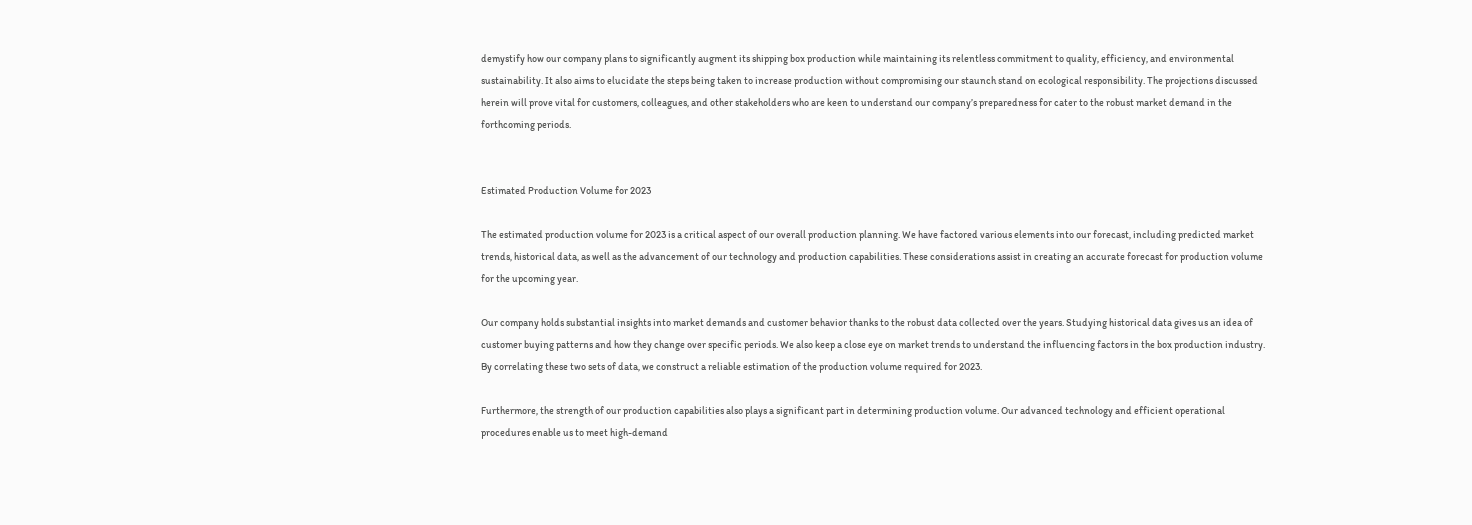demystify how our company plans to significantly augment its shipping box production while maintaining its relentless commitment to quality, efficiency, and environmental sustainability. It also aims to elucidate the steps being taken to increase production without compromising our staunch stand on ecological responsibility. The projections discussed herein will prove vital for customers, colleagues, and other stakeholders who are keen to understand our company’s preparedness for cater to the robust market demand in the forthcoming periods.


Estimated Production Volume for 2023

The estimated production volume for 2023 is a critical aspect of our overall production planning. We have factored various elements into our forecast, including predicted market trends, historical data, as well as the advancement of our technology and production capabilities. These considerations assist in creating an accurate forecast for production volume for the upcoming year.

Our company holds substantial insights into market demands and customer behavior thanks to the robust data collected over the years. Studying historical data gives us an idea of customer buying patterns and how they change over specific periods. We also keep a close eye on market trends to understand the influencing factors in the box production industry. By correlating these two sets of data, we construct a reliable estimation of the production volume required for 2023.

Furthermore, the strength of our production capabilities also plays a significant part in determining production volume. Our advanced technology and efficient operational procedures enable us to meet high-demand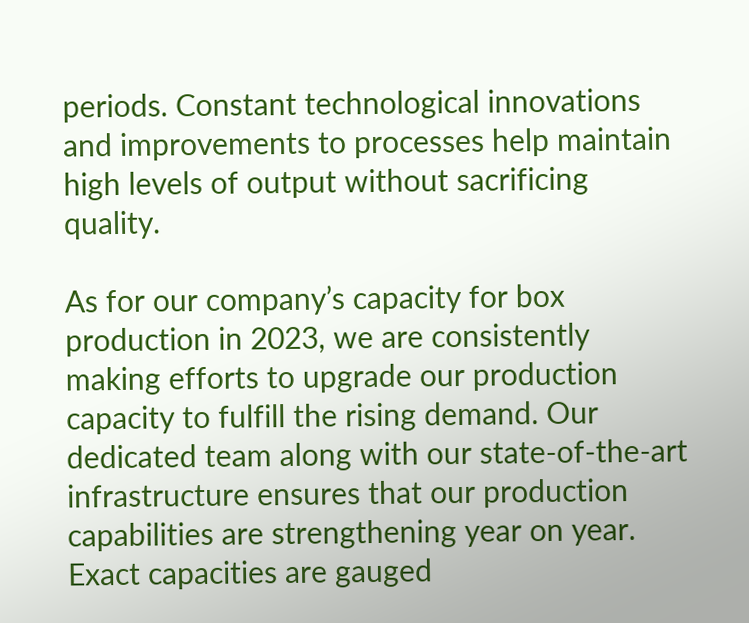periods. Constant technological innovations and improvements to processes help maintain high levels of output without sacrificing quality.

As for our company’s capacity for box production in 2023, we are consistently making efforts to upgrade our production capacity to fulfill the rising demand. Our dedicated team along with our state-of-the-art infrastructure ensures that our production capabilities are strengthening year on year. Exact capacities are gauged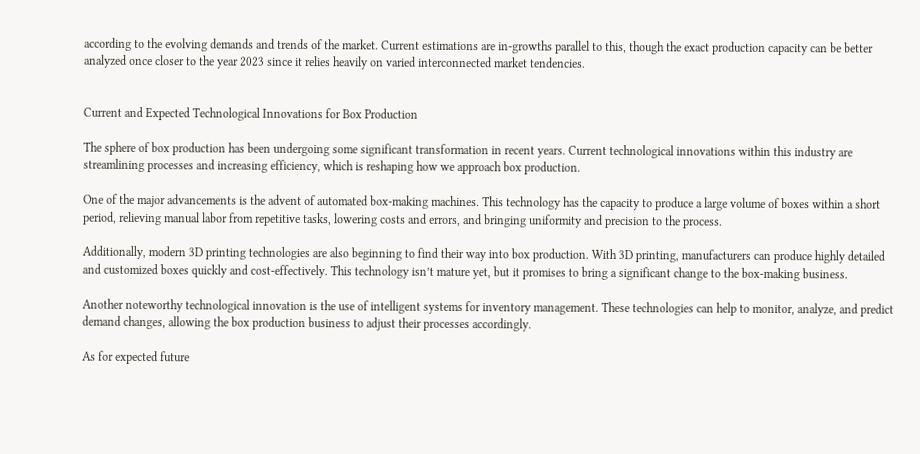according to the evolving demands and trends of the market. Current estimations are in-growths parallel to this, though the exact production capacity can be better analyzed once closer to the year 2023 since it relies heavily on varied interconnected market tendencies.


Current and Expected Technological Innovations for Box Production

The sphere of box production has been undergoing some significant transformation in recent years. Current technological innovations within this industry are streamlining processes and increasing efficiency, which is reshaping how we approach box production.

One of the major advancements is the advent of automated box-making machines. This technology has the capacity to produce a large volume of boxes within a short period, relieving manual labor from repetitive tasks, lowering costs and errors, and bringing uniformity and precision to the process.

Additionally, modern 3D printing technologies are also beginning to find their way into box production. With 3D printing, manufacturers can produce highly detailed and customized boxes quickly and cost-effectively. This technology isn’t mature yet, but it promises to bring a significant change to the box-making business.

Another noteworthy technological innovation is the use of intelligent systems for inventory management. These technologies can help to monitor, analyze, and predict demand changes, allowing the box production business to adjust their processes accordingly.

As for expected future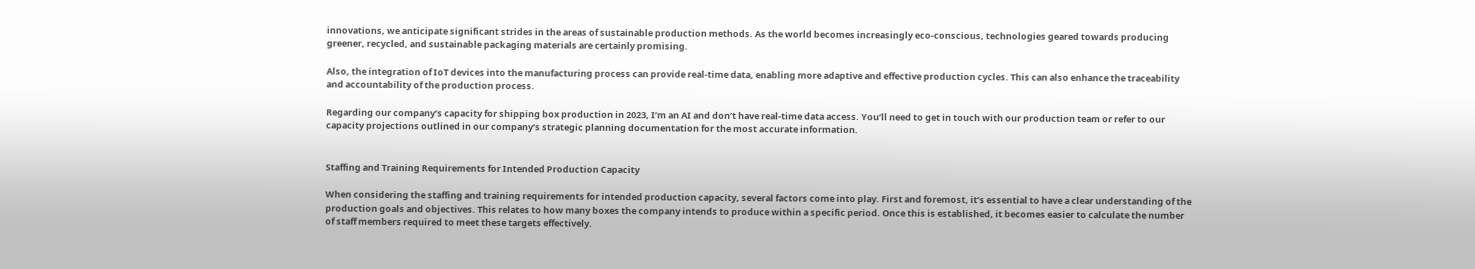innovations, we anticipate significant strides in the areas of sustainable production methods. As the world becomes increasingly eco-conscious, technologies geared towards producing greener, recycled, and sustainable packaging materials are certainly promising.

Also, the integration of IoT devices into the manufacturing process can provide real-time data, enabling more adaptive and effective production cycles. This can also enhance the traceability and accountability of the production process.

Regarding our company’s capacity for shipping box production in 2023, I’m an AI and don’t have real-time data access. You’ll need to get in touch with our production team or refer to our capacity projections outlined in our company’s strategic planning documentation for the most accurate information.


Staffing and Training Requirements for Intended Production Capacity

When considering the staffing and training requirements for intended production capacity, several factors come into play. First and foremost, it’s essential to have a clear understanding of the production goals and objectives. This relates to how many boxes the company intends to produce within a specific period. Once this is established, it becomes easier to calculate the number of staff members required to meet these targets effectively.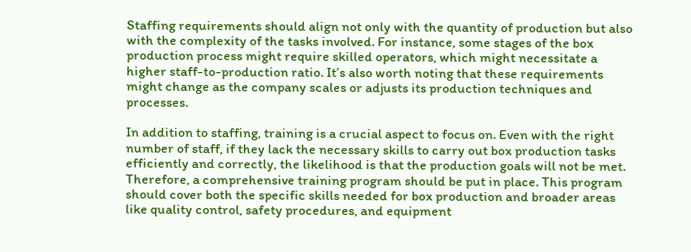Staffing requirements should align not only with the quantity of production but also with the complexity of the tasks involved. For instance, some stages of the box production process might require skilled operators, which might necessitate a higher staff-to-production ratio. It’s also worth noting that these requirements might change as the company scales or adjusts its production techniques and processes.

In addition to staffing, training is a crucial aspect to focus on. Even with the right number of staff, if they lack the necessary skills to carry out box production tasks efficiently and correctly, the likelihood is that the production goals will not be met. Therefore, a comprehensive training program should be put in place. This program should cover both the specific skills needed for box production and broader areas like quality control, safety procedures, and equipment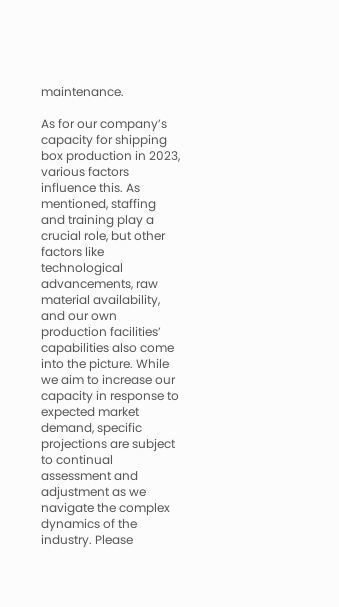maintenance.

As for our company’s capacity for shipping box production in 2023, various factors influence this. As mentioned, staffing and training play a crucial role, but other factors like technological advancements, raw material availability, and our own production facilities’ capabilities also come into the picture. While we aim to increase our capacity in response to expected market demand, specific projections are subject to continual assessment and adjustment as we navigate the complex dynamics of the industry. Please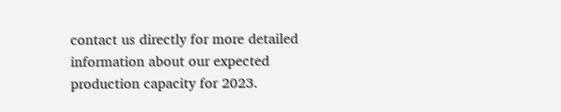contact us directly for more detailed information about our expected production capacity for 2023.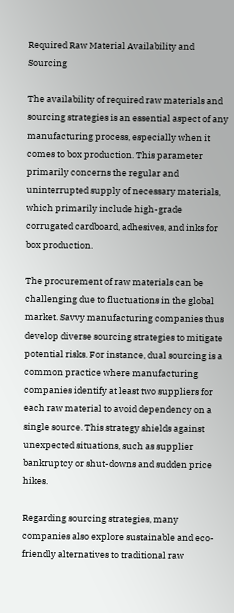Required Raw Material Availability and Sourcing

The availability of required raw materials and sourcing strategies is an essential aspect of any manufacturing process, especially when it comes to box production. This parameter primarily concerns the regular and uninterrupted supply of necessary materials, which primarily include high-grade corrugated cardboard, adhesives, and inks for box production.

The procurement of raw materials can be challenging due to fluctuations in the global market. Savvy manufacturing companies thus develop diverse sourcing strategies to mitigate potential risks. For instance, dual sourcing is a common practice where manufacturing companies identify at least two suppliers for each raw material to avoid dependency on a single source. This strategy shields against unexpected situations, such as supplier bankruptcy or shut-downs and sudden price hikes.

Regarding sourcing strategies, many companies also explore sustainable and eco-friendly alternatives to traditional raw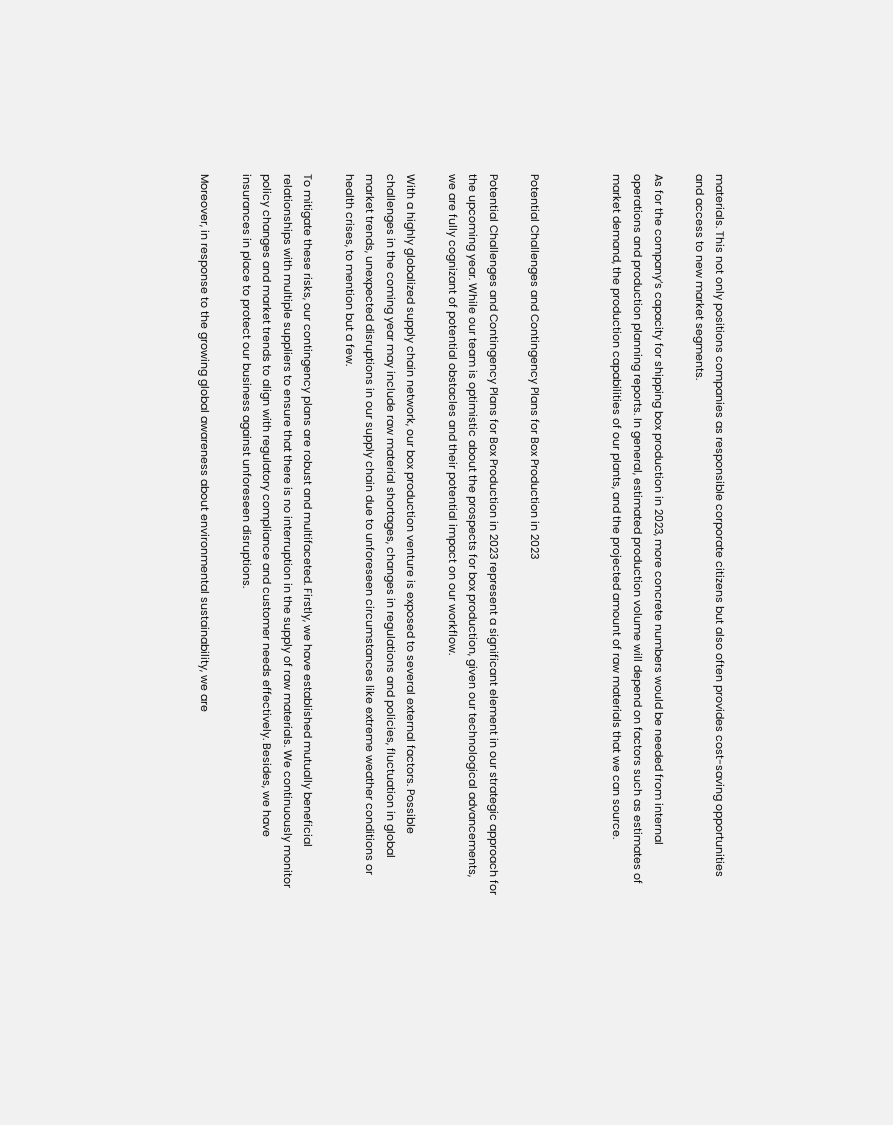materials. This not only positions companies as responsible corporate citizens but also often provides cost-saving opportunities and access to new market segments.

As for the company’s capacity for shipping box production in 2023, more concrete numbers would be needed from internal operations and production planning reports. In general, estimated production volume will depend on factors such as estimates of market demand, the production capabilities of our plants, and the projected amount of raw materials that we can source.



Potential Challenges and Contingency Plans for Box Production in 2023

Potential Challenges and Contingency Plans for Box Production in 2023 represent a significant element in our strategic approach for the upcoming year. While our team is optimistic about the prospects for box production, given our technological advancements, we are fully cognizant of potential obstacles and their potential impact on our workflow.

With a highly globalized supply chain network, our box production venture is exposed to several external factors. Possible challenges in the coming year may include raw material shortages, changes in regulations and policies, fluctuation in global market trends, unexpected disruptions in our supply chain due to unforeseen circumstances like extreme weather conditions or health crises, to mention but a few.

To mitigate these risks, our contingency plans are robust and multifaceted. Firstly, we have established mutually beneficial relationships with multiple suppliers to ensure that there is no interruption in the supply of raw materials. We continuously monitor policy changes and market trends to align with regulatory compliance and customer needs effectively. Besides, we have insurances in place to protect our business against unforeseen disruptions.

Moreover, in response to the growing global awareness about environmental sustainability, we are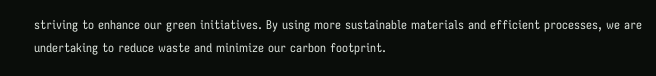striving to enhance our green initiatives. By using more sustainable materials and efficient processes, we are undertaking to reduce waste and minimize our carbon footprint.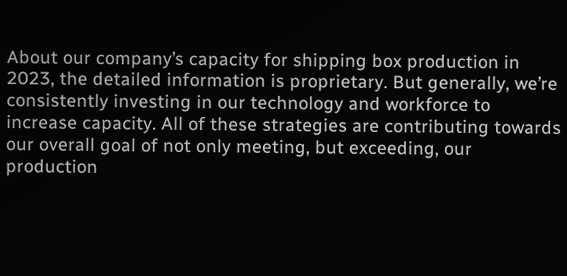About our company’s capacity for shipping box production in 2023, the detailed information is proprietary. But generally, we’re consistently investing in our technology and workforce to increase capacity. All of these strategies are contributing towards our overall goal of not only meeting, but exceeding, our production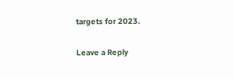targets for 2023.

Leave a Reply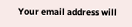Your email address will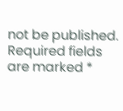not be published. Required fields are marked *